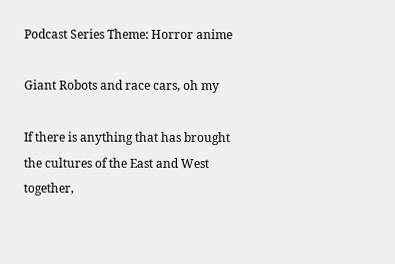Podcast Series Theme: Horror anime

Giant Robots and race cars, oh my

If there is anything that has brought the cultures of the East and West together,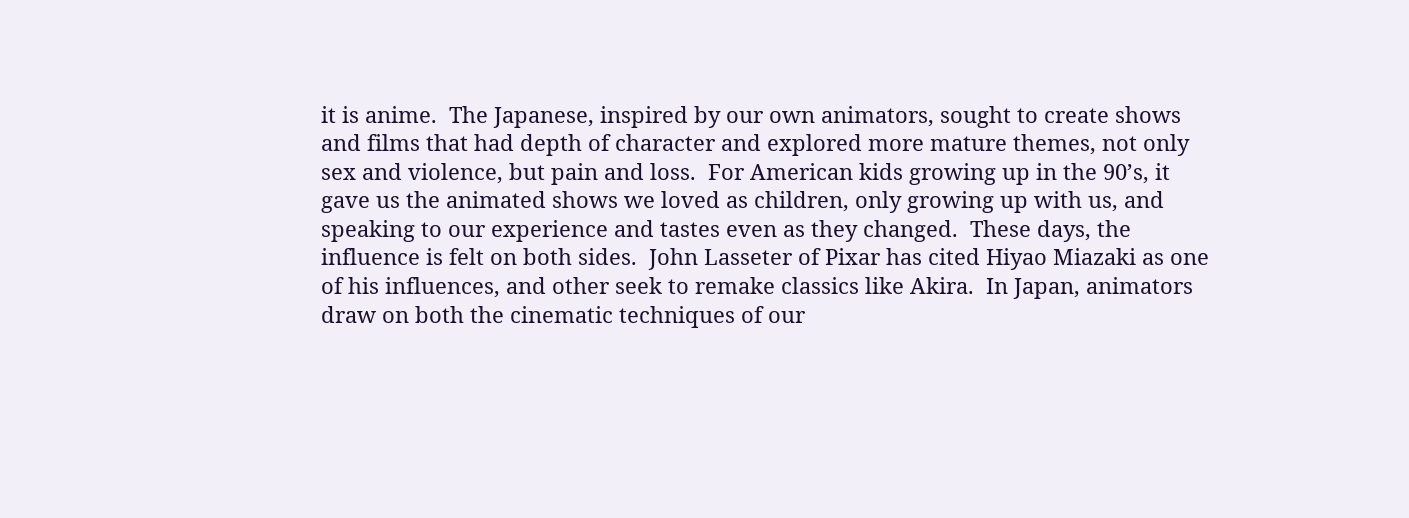it is anime.  The Japanese, inspired by our own animators, sought to create shows and films that had depth of character and explored more mature themes, not only sex and violence, but pain and loss.  For American kids growing up in the 90’s, it gave us the animated shows we loved as children, only growing up with us, and speaking to our experience and tastes even as they changed.  These days, the influence is felt on both sides.  John Lasseter of Pixar has cited Hiyao Miazaki as one of his influences, and other seek to remake classics like Akira.  In Japan, animators draw on both the cinematic techniques of our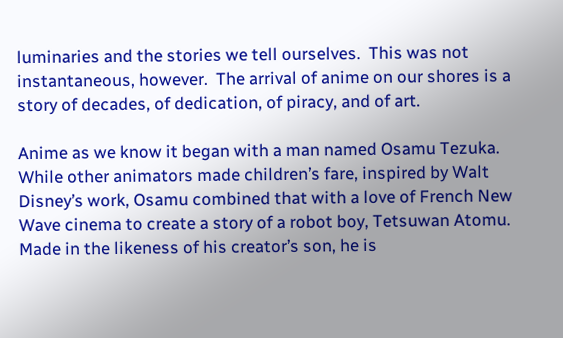luminaries and the stories we tell ourselves.  This was not instantaneous, however.  The arrival of anime on our shores is a story of decades, of dedication, of piracy, and of art.

Anime as we know it began with a man named Osamu Tezuka.  While other animators made children’s fare, inspired by Walt Disney’s work, Osamu combined that with a love of French New Wave cinema to create a story of a robot boy, Tetsuwan Atomu.  Made in the likeness of his creator’s son, he is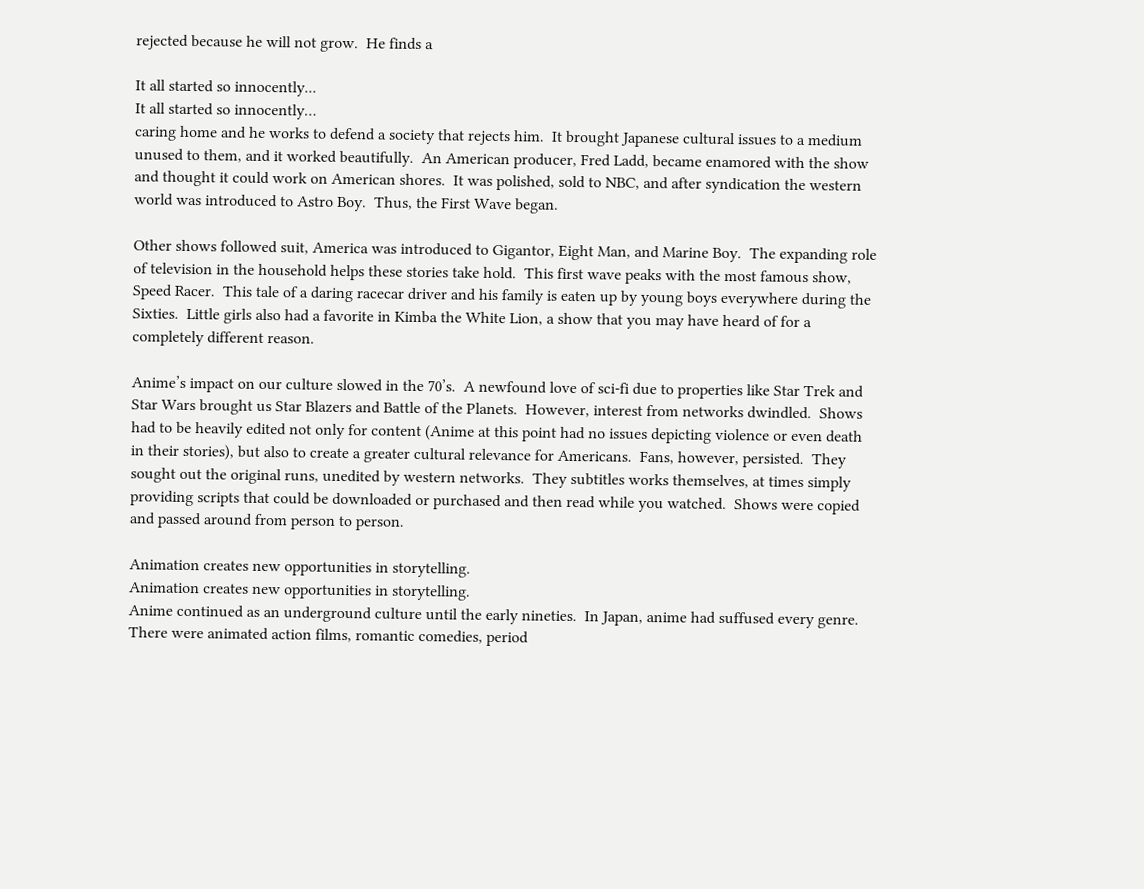rejected because he will not grow.  He finds a

It all started so innocently...
It all started so innocently…
caring home and he works to defend a society that rejects him.  It brought Japanese cultural issues to a medium unused to them, and it worked beautifully.  An American producer, Fred Ladd, became enamored with the show and thought it could work on American shores.  It was polished, sold to NBC, and after syndication the western world was introduced to Astro Boy.  Thus, the First Wave began.

Other shows followed suit, America was introduced to Gigantor, Eight Man, and Marine Boy.  The expanding role of television in the household helps these stories take hold.  This first wave peaks with the most famous show, Speed Racer.  This tale of a daring racecar driver and his family is eaten up by young boys everywhere during the Sixties.  Little girls also had a favorite in Kimba the White Lion, a show that you may have heard of for a completely different reason.

Anime’s impact on our culture slowed in the 70’s.  A newfound love of sci-fi due to properties like Star Trek and Star Wars brought us Star Blazers and Battle of the Planets.  However, interest from networks dwindled.  Shows had to be heavily edited not only for content (Anime at this point had no issues depicting violence or even death in their stories), but also to create a greater cultural relevance for Americans.  Fans, however, persisted.  They sought out the original runs, unedited by western networks.  They subtitles works themselves, at times simply providing scripts that could be downloaded or purchased and then read while you watched.  Shows were copied and passed around from person to person.

Animation creates new opportunities in storytelling.
Animation creates new opportunities in storytelling.
Anime continued as an underground culture until the early nineties.  In Japan, anime had suffused every genre.  There were animated action films, romantic comedies, period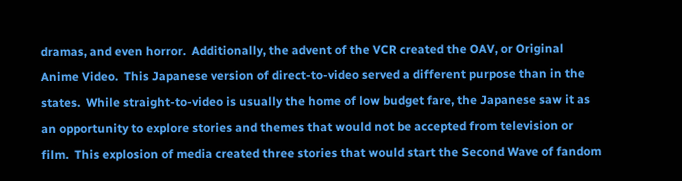dramas, and even horror.  Additionally, the advent of the VCR created the OAV, or Original Anime Video.  This Japanese version of direct-to-video served a different purpose than in the states.  While straight-to-video is usually the home of low budget fare, the Japanese saw it as an opportunity to explore stories and themes that would not be accepted from television or film.  This explosion of media created three stories that would start the Second Wave of fandom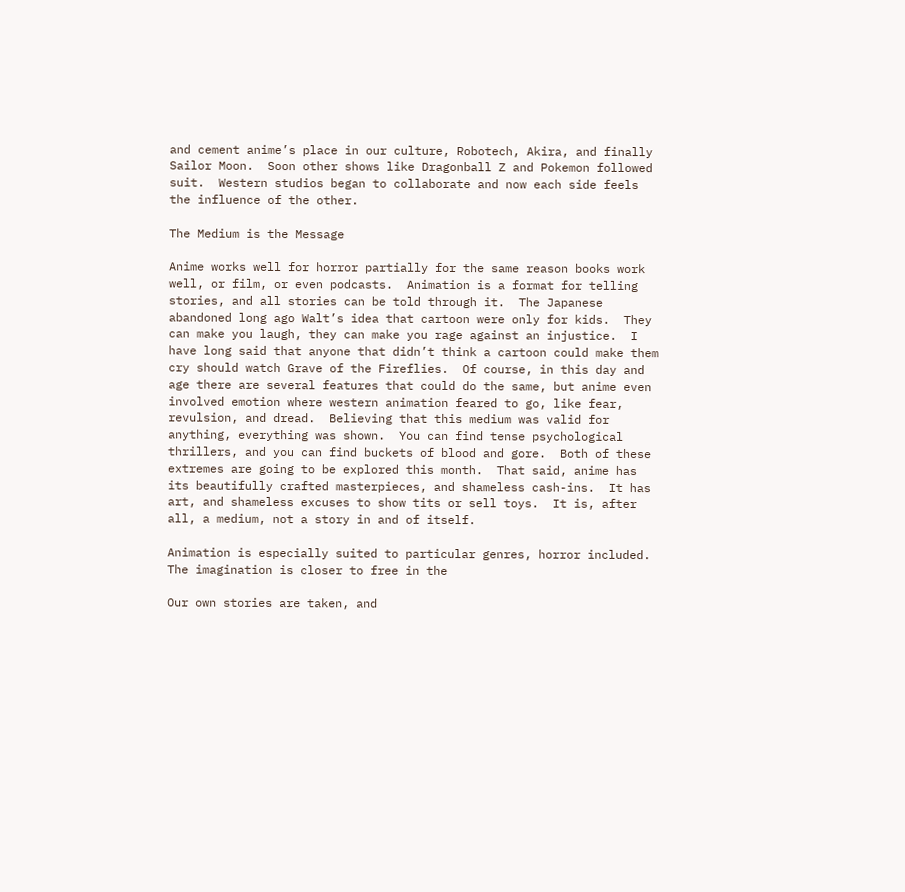and cement anime’s place in our culture, Robotech, Akira, and finally Sailor Moon.  Soon other shows like Dragonball Z and Pokemon followed suit.  Western studios began to collaborate and now each side feels the influence of the other.

The Medium is the Message

Anime works well for horror partially for the same reason books work well, or film, or even podcasts.  Animation is a format for telling stories, and all stories can be told through it.  The Japanese abandoned long ago Walt’s idea that cartoon were only for kids.  They can make you laugh, they can make you rage against an injustice.  I have long said that anyone that didn’t think a cartoon could make them cry should watch Grave of the Fireflies.  Of course, in this day and age there are several features that could do the same, but anime even involved emotion where western animation feared to go, like fear, revulsion, and dread.  Believing that this medium was valid for anything, everything was shown.  You can find tense psychological thrillers, and you can find buckets of blood and gore.  Both of these extremes are going to be explored this month.  That said, anime has its beautifully crafted masterpieces, and shameless cash-ins.  It has art, and shameless excuses to show tits or sell toys.  It is, after all, a medium, not a story in and of itself.

Animation is especially suited to particular genres, horror included.  The imagination is closer to free in the

Our own stories are taken, and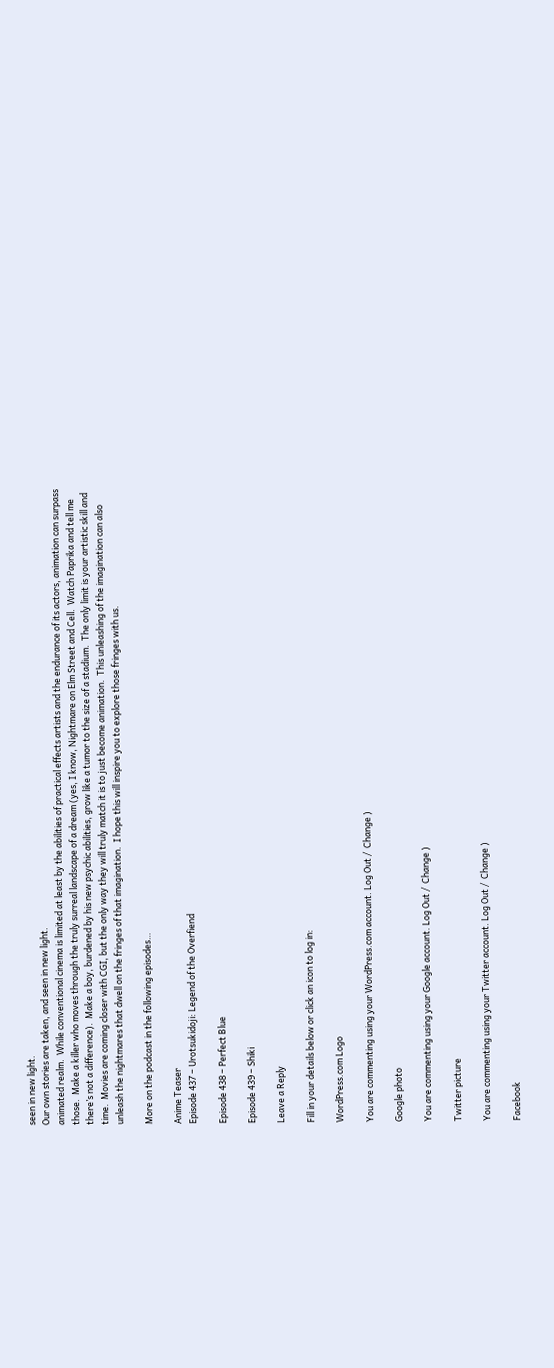seen in new light.
Our own stories are taken, and seen in new light.
animated realm.  While conventional cinema is limited at least by the abilities of practical effects artists and the endurance of its actors, animation can surpass those.  Make a killer who moves through the truly surreal landscape of a dream (yes, I know, Nightmare on Elm Street and Cell.  Watch Paprika and tell me there’s not a difference).  Make a boy, burdened by his new psychic abilities, grow like a tumor to the size of a stadium.  The only limit is your artistic skill and time.  Movies are coming closer with CGI, but the only way they will truly match it is to just become animation.  This unleashing of the imagination can also unleash the nightmares that dwell on the fringes of that imagination.  I hope this will inspire you to explore those fringes with us.

More on the podcast in the following episodes…

Anime Teaser
Episode 437 – Urotsukidoji: Legend of the Overfiend

Episode 438 – Perfect Blue

Episode 439 – Shiki

Leave a Reply

Fill in your details below or click an icon to log in:

WordPress.com Logo

You are commenting using your WordPress.com account. Log Out /  Change )

Google photo

You are commenting using your Google account. Log Out /  Change )

Twitter picture

You are commenting using your Twitter account. Log Out /  Change )

Facebook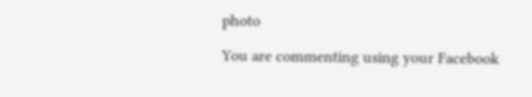photo

You are commenting using your Facebook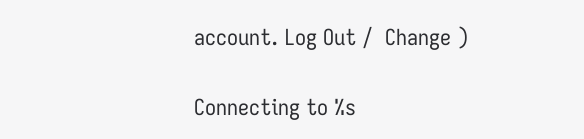account. Log Out /  Change )

Connecting to %s